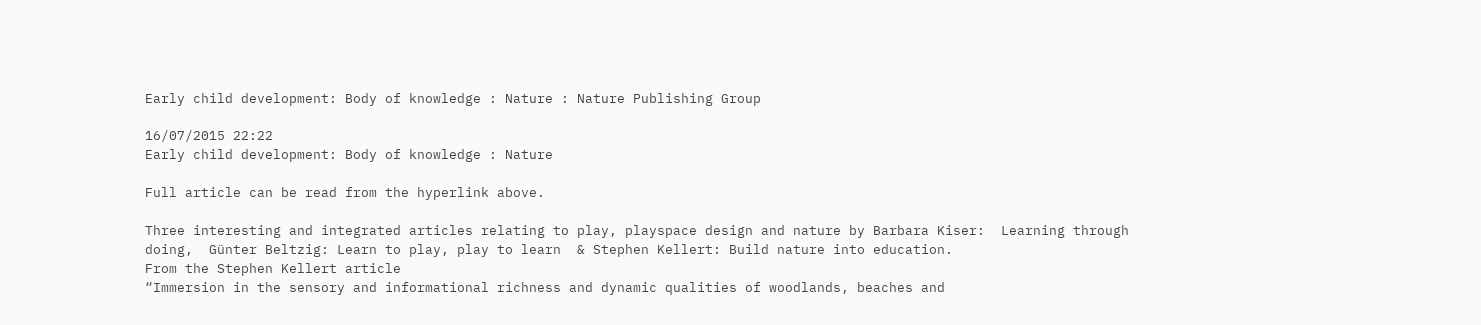Early child development: Body of knowledge : Nature : Nature Publishing Group

16/07/2015 22:22
Early child development: Body of knowledge : Nature

Full article can be read from the hyperlink above.

Three interesting and integrated articles relating to play, playspace design and nature by Barbara Kiser:  Learning through doing,  Günter Beltzig: Learn to play, play to learn  & Stephen Kellert: Build nature into education.
From the Stephen Kellert article
“Immersion in the sensory and informational richness and dynamic qualities of woodlands, beaches and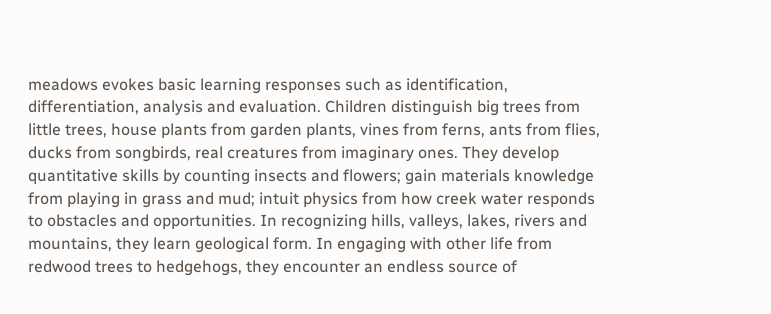meadows evokes basic learning responses such as identification, differentiation, analysis and evaluation. Children distinguish big trees from little trees, house plants from garden plants, vines from ferns, ants from flies, ducks from songbirds, real creatures from imaginary ones. They develop quantitative skills by counting insects and flowers; gain materials knowledge from playing in grass and mud; intuit physics from how creek water responds to obstacles and opportunities. In recognizing hills, valleys, lakes, rivers and mountains, they learn geological form. In engaging with other life from redwood trees to hedgehogs, they encounter an endless source of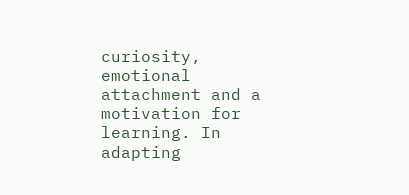curiosity, emotional attachment and a motivation for learning. In adapting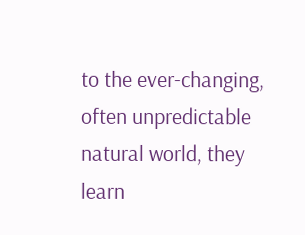to the ever-changing, often unpredictable natural world, they learn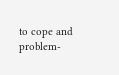to cope and problem-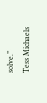solve.”
Tess Michaels